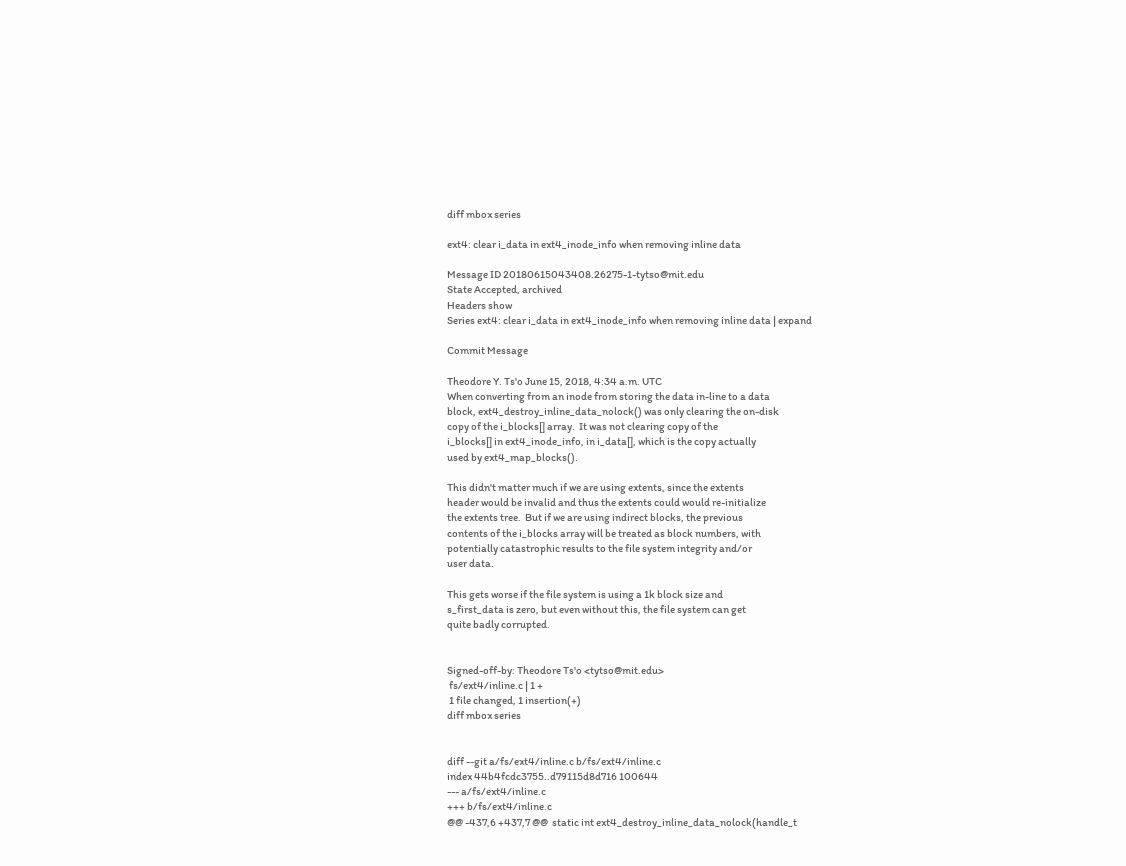diff mbox series

ext4: clear i_data in ext4_inode_info when removing inline data

Message ID 20180615043408.26275-1-tytso@mit.edu
State Accepted, archived
Headers show
Series ext4: clear i_data in ext4_inode_info when removing inline data | expand

Commit Message

Theodore Y. Ts'o June 15, 2018, 4:34 a.m. UTC
When converting from an inode from storing the data in-line to a data
block, ext4_destroy_inline_data_nolock() was only clearing the on-disk
copy of the i_blocks[] array.  It was not clearing copy of the
i_blocks[] in ext4_inode_info, in i_data[], which is the copy actually
used by ext4_map_blocks().

This didn't matter much if we are using extents, since the extents
header would be invalid and thus the extents could would re-initialize
the extents tree.  But if we are using indirect blocks, the previous
contents of the i_blocks array will be treated as block numbers, with
potentially catastrophic results to the file system integrity and/or
user data.

This gets worse if the file system is using a 1k block size and
s_first_data is zero, but even without this, the file system can get
quite badly corrupted.


Signed-off-by: Theodore Ts'o <tytso@mit.edu>
 fs/ext4/inline.c | 1 +
 1 file changed, 1 insertion(+)
diff mbox series


diff --git a/fs/ext4/inline.c b/fs/ext4/inline.c
index 44b4fcdc3755..d79115d8d716 100644
--- a/fs/ext4/inline.c
+++ b/fs/ext4/inline.c
@@ -437,6 +437,7 @@  static int ext4_destroy_inline_data_nolock(handle_t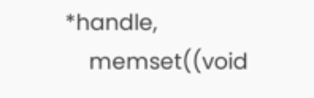*handle,
    memset((void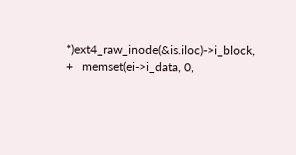*)ext4_raw_inode(&is.iloc)->i_block,
+   memset(ei->i_data, 0,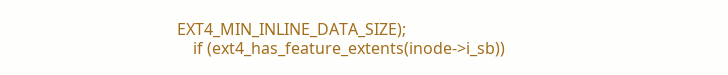EXT4_MIN_INLINE_DATA_SIZE);
    if (ext4_has_feature_extents(inode->i_sb))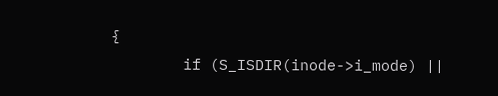{
        if (S_ISDIR(inode->i_mode) ||